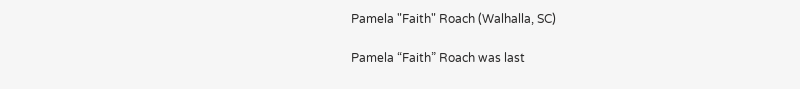Pamela "Faith" Roach (Walhalla, SC)

Pamela “Faith” Roach was last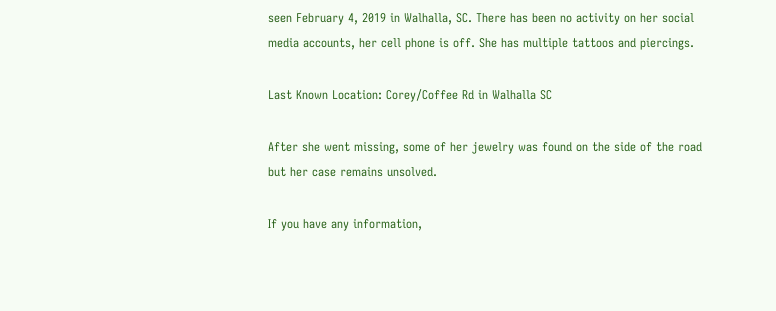seen February 4, 2019 in Walhalla, SC. There has been no activity on her social media accounts, her cell phone is off. She has multiple tattoos and piercings.

Last Known Location: Corey/Coffee Rd in Walhalla SC

After she went missing, some of her jewelry was found on the side of the road but her case remains unsolved.

If you have any information,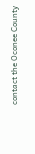contact the Oconee County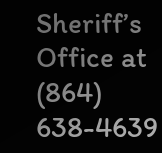Sheriff’s Office at (864) 638-4639